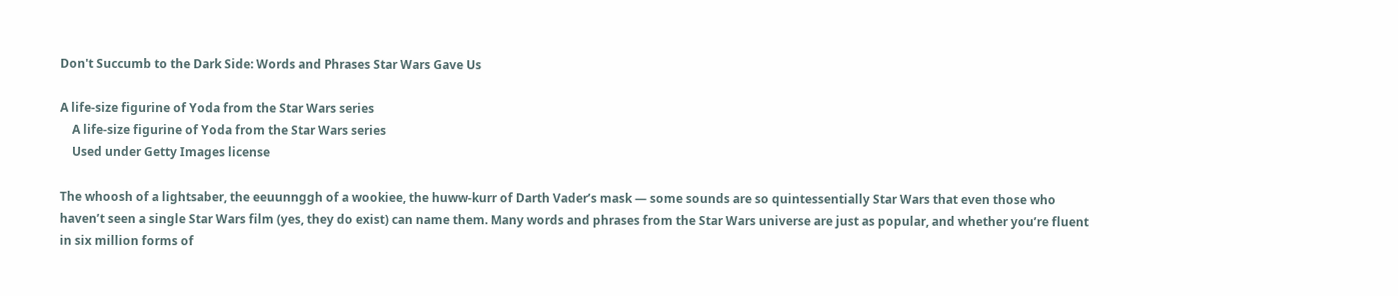Don't Succumb to the Dark Side: Words and Phrases Star Wars Gave Us

A life-size figurine of Yoda from the Star Wars series
    A life-size figurine of Yoda from the Star Wars series
    Used under Getty Images license

The whoosh of a lightsaber, the eeuunnggh of a wookiee, the huww-kurr of Darth Vader’s mask — some sounds are so quintessentially Star Wars that even those who haven’t seen a single Star Wars film (yes, they do exist) can name them. Many words and phrases from the Star Wars universe are just as popular, and whether you’re fluent in six million forms of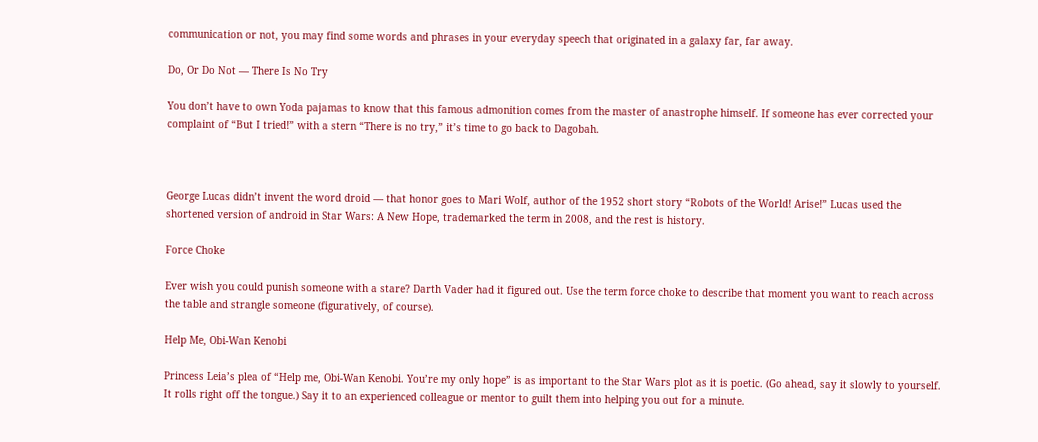communication or not, you may find some words and phrases in your everyday speech that originated in a galaxy far, far away.

Do, Or Do Not — There Is No Try

You don’t have to own Yoda pajamas to know that this famous admonition comes from the master of anastrophe himself. If someone has ever corrected your complaint of “But I tried!” with a stern “There is no try,” it’s time to go back to Dagobah.



George Lucas didn’t invent the word droid — that honor goes to Mari Wolf, author of the 1952 short story “Robots of the World! Arise!” Lucas used the shortened version of android in Star Wars: A New Hope, trademarked the term in 2008, and the rest is history.

Force Choke

Ever wish you could punish someone with a stare? Darth Vader had it figured out. Use the term force choke to describe that moment you want to reach across the table and strangle someone (figuratively, of course).

Help Me, Obi-Wan Kenobi

Princess Leia’s plea of “Help me, Obi-Wan Kenobi. You’re my only hope” is as important to the Star Wars plot as it is poetic. (Go ahead, say it slowly to yourself. It rolls right off the tongue.) Say it to an experienced colleague or mentor to guilt them into helping you out for a minute.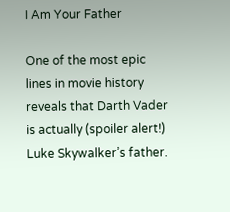I Am Your Father

One of the most epic lines in movie history reveals that Darth Vader is actually (spoiler alert!) Luke Skywalker’s father.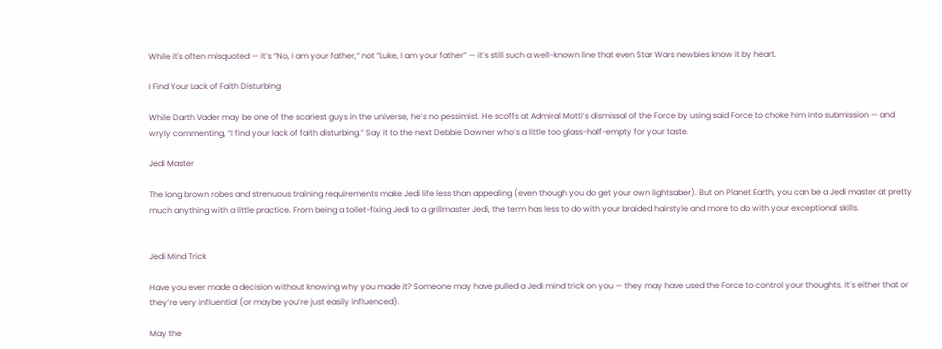While it's often misquoted — it’s “No, I am your father,” not “Luke, I am your father” — it’s still such a well-known line that even Star Wars newbies know it by heart.

I Find Your Lack of Faith Disturbing

While Darth Vader may be one of the scariest guys in the universe, he’s no pessimist. He scoffs at Admiral Motti’s dismissal of the Force by using said Force to choke him into submission — and wryly commenting, “I find your lack of faith disturbing.” Say it to the next Debbie Downer who’s a little too glass-half-empty for your taste.

Jedi Master

The long brown robes and strenuous training requirements make Jedi life less than appealing (even though you do get your own lightsaber). But on Planet Earth, you can be a Jedi master at pretty much anything with a little practice. From being a toilet-fixing Jedi to a grillmaster Jedi, the term has less to do with your braided hairstyle and more to do with your exceptional skills.


Jedi Mind Trick

Have you ever made a decision without knowing why you made it? Someone may have pulled a Jedi mind trick on you — they may have used the Force to control your thoughts. It’s either that or they’re very influential (or maybe you’re just easily influenced).

May the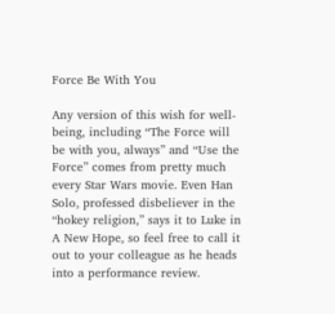Force Be With You

Any version of this wish for well-being, including “The Force will be with you, always” and “Use the Force” comes from pretty much every Star Wars movie. Even Han Solo, professed disbeliever in the “hokey religion,” says it to Luke in A New Hope, so feel free to call it out to your colleague as he heads into a performance review.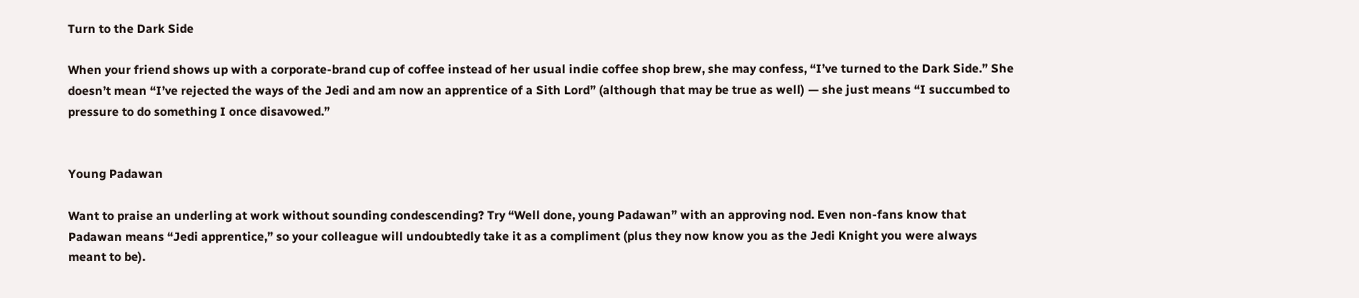Turn to the Dark Side

When your friend shows up with a corporate-brand cup of coffee instead of her usual indie coffee shop brew, she may confess, “I’ve turned to the Dark Side.” She doesn’t mean “I’ve rejected the ways of the Jedi and am now an apprentice of a Sith Lord” (although that may be true as well) — she just means “I succumbed to pressure to do something I once disavowed.”


Young Padawan

Want to praise an underling at work without sounding condescending? Try “Well done, young Padawan” with an approving nod. Even non-fans know that Padawan means “Jedi apprentice,” so your colleague will undoubtedly take it as a compliment (plus they now know you as the Jedi Knight you were always meant to be).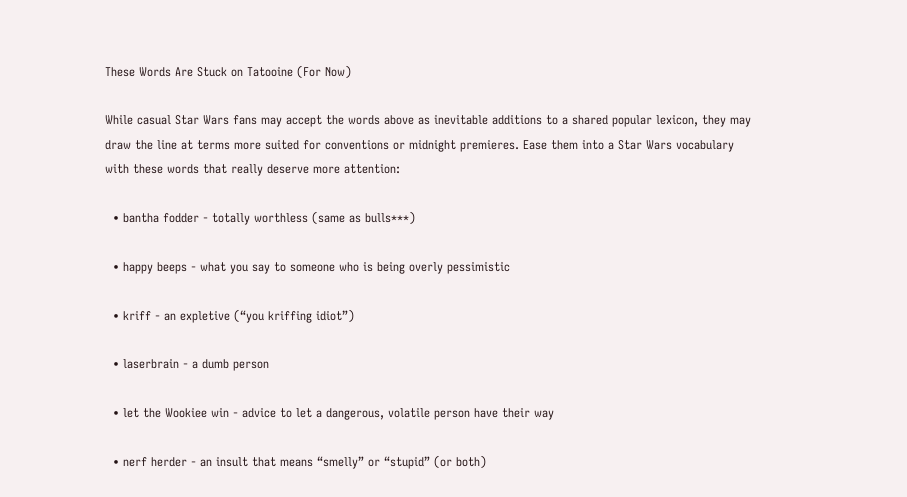These Words Are Stuck on Tatooine (For Now)

While casual Star Wars fans may accept the words above as inevitable additions to a shared popular lexicon, they may draw the line at terms more suited for conventions or midnight premieres. Ease them into a Star Wars vocabulary with these words that really deserve more attention:

  • bantha fodder - totally worthless (same as bulls***)

  • happy beeps - what you say to someone who is being overly pessimistic

  • kriff - an expletive (“you kriffing idiot”)

  • laserbrain - a dumb person

  • let the Wookiee win - advice to let a dangerous, volatile person have their way

  • nerf herder - an insult that means “smelly” or “stupid” (or both)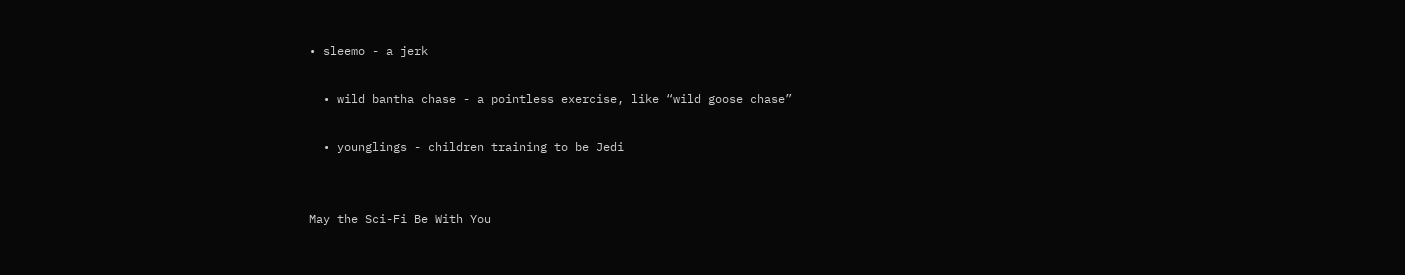• sleemo - a jerk

  • wild bantha chase - a pointless exercise, like “wild goose chase”

  • younglings - children training to be Jedi


May the Sci-Fi Be With You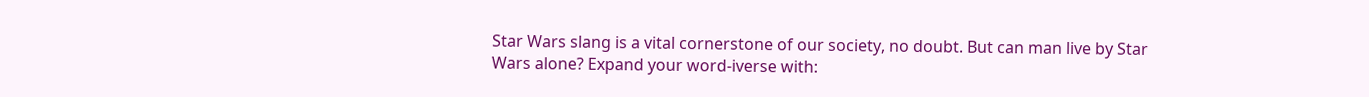Star Wars slang is a vital cornerstone of our society, no doubt. But can man live by Star Wars alone? Expand your word-iverse with: